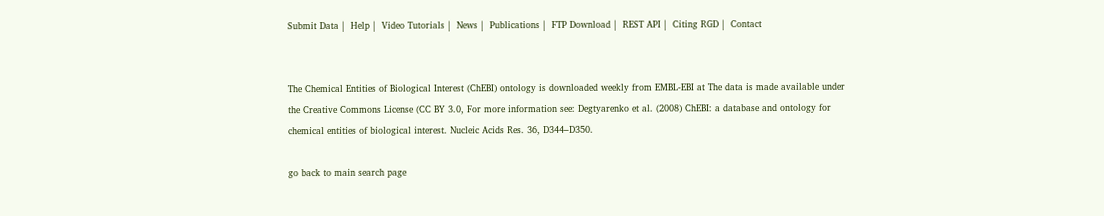Submit Data |  Help |  Video Tutorials |  News |  Publications |  FTP Download |  REST API |  Citing RGD |  Contact


The Chemical Entities of Biological Interest (ChEBI) ontology is downloaded weekly from EMBL-EBI at The data is made available under the Creative Commons License (CC BY 3.0, For more information see: Degtyarenko et al. (2008) ChEBI: a database and ontology for chemical entities of biological interest. Nucleic Acids Res. 36, D344–D350.

go back to main search page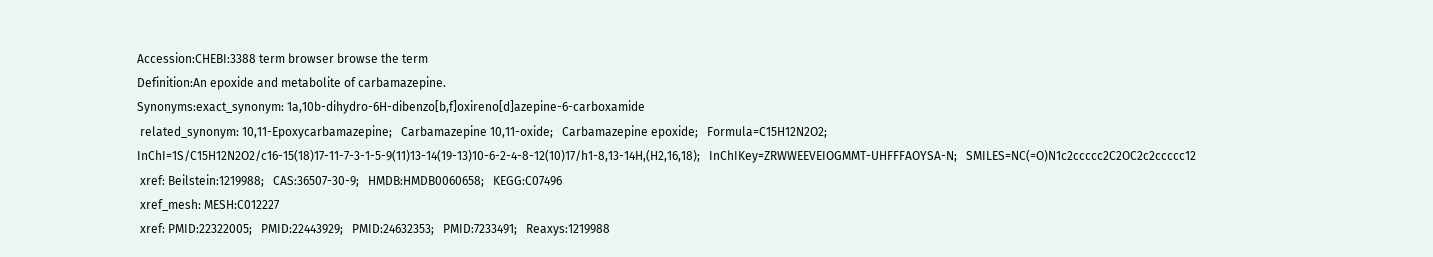Accession:CHEBI:3388 term browser browse the term
Definition:An epoxide and metabolite of carbamazepine.
Synonyms:exact_synonym: 1a,10b-dihydro-6H-dibenzo[b,f]oxireno[d]azepine-6-carboxamide
 related_synonym: 10,11-Epoxycarbamazepine;   Carbamazepine 10,11-oxide;   Carbamazepine epoxide;   Formula=C15H12N2O2;   InChI=1S/C15H12N2O2/c16-15(18)17-11-7-3-1-5-9(11)13-14(19-13)10-6-2-4-8-12(10)17/h1-8,13-14H,(H2,16,18);   InChIKey=ZRWWEEVEIOGMMT-UHFFFAOYSA-N;   SMILES=NC(=O)N1c2ccccc2C2OC2c2ccccc12
 xref: Beilstein:1219988;   CAS:36507-30-9;   HMDB:HMDB0060658;   KEGG:C07496
 xref_mesh: MESH:C012227
 xref: PMID:22322005;   PMID:22443929;   PMID:24632353;   PMID:7233491;   Reaxys:1219988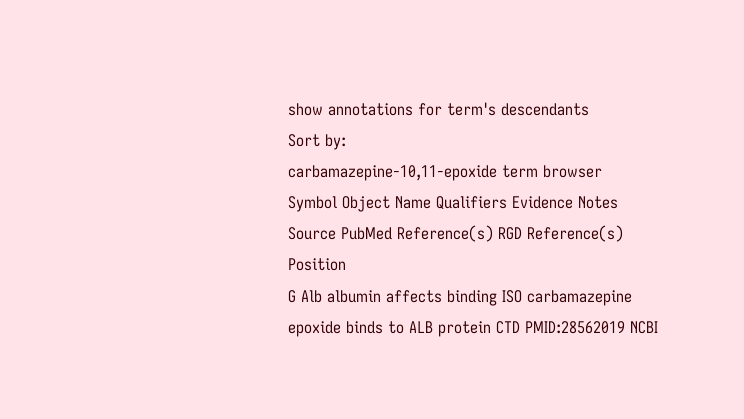show annotations for term's descendants           Sort by:
carbamazepine-10,11-epoxide term browser
Symbol Object Name Qualifiers Evidence Notes Source PubMed Reference(s) RGD Reference(s) Position
G Alb albumin affects binding ISO carbamazepine epoxide binds to ALB protein CTD PMID:28562019 NCBI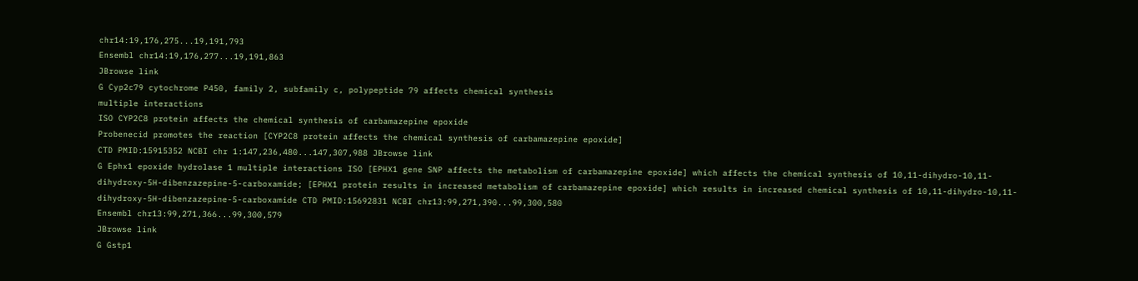chr14:19,176,275...19,191,793
Ensembl chr14:19,176,277...19,191,863
JBrowse link
G Cyp2c79 cytochrome P450, family 2, subfamily c, polypeptide 79 affects chemical synthesis
multiple interactions
ISO CYP2C8 protein affects the chemical synthesis of carbamazepine epoxide
Probenecid promotes the reaction [CYP2C8 protein affects the chemical synthesis of carbamazepine epoxide]
CTD PMID:15915352 NCBI chr 1:147,236,480...147,307,988 JBrowse link
G Ephx1 epoxide hydrolase 1 multiple interactions ISO [EPHX1 gene SNP affects the metabolism of carbamazepine epoxide] which affects the chemical synthesis of 10,11-dihydro-10,11-dihydroxy-5H-dibenzazepine-5-carboxamide; [EPHX1 protein results in increased metabolism of carbamazepine epoxide] which results in increased chemical synthesis of 10,11-dihydro-10,11-dihydroxy-5H-dibenzazepine-5-carboxamide CTD PMID:15692831 NCBI chr13:99,271,390...99,300,580
Ensembl chr13:99,271,366...99,300,579
JBrowse link
G Gstp1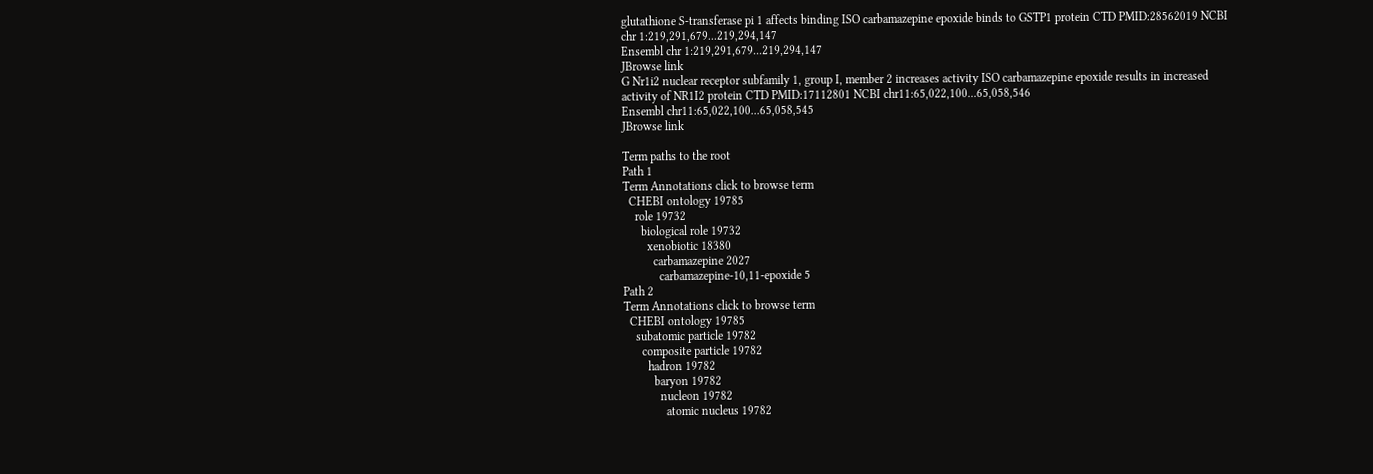glutathione S-transferase pi 1 affects binding ISO carbamazepine epoxide binds to GSTP1 protein CTD PMID:28562019 NCBI chr 1:219,291,679...219,294,147
Ensembl chr 1:219,291,679...219,294,147
JBrowse link
G Nr1i2 nuclear receptor subfamily 1, group I, member 2 increases activity ISO carbamazepine epoxide results in increased activity of NR1I2 protein CTD PMID:17112801 NCBI chr11:65,022,100...65,058,546
Ensembl chr11:65,022,100...65,058,545
JBrowse link

Term paths to the root
Path 1
Term Annotations click to browse term
  CHEBI ontology 19785
    role 19732
      biological role 19732
        xenobiotic 18380
          carbamazepine 2027
            carbamazepine-10,11-epoxide 5
Path 2
Term Annotations click to browse term
  CHEBI ontology 19785
    subatomic particle 19782
      composite particle 19782
        hadron 19782
          baryon 19782
            nucleon 19782
              atomic nucleus 19782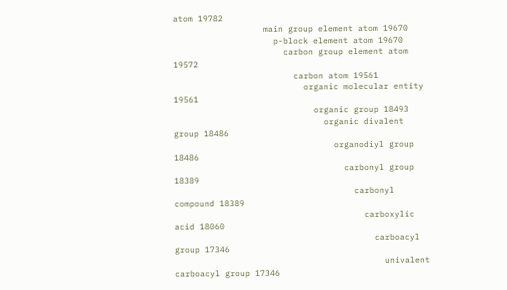atom 19782
                  main group element atom 19670
                    p-block element atom 19670
                      carbon group element atom 19572
                        carbon atom 19561
                          organic molecular entity 19561
                            organic group 18493
                              organic divalent group 18486
                                organodiyl group 18486
                                  carbonyl group 18389
                                    carbonyl compound 18389
                                      carboxylic acid 18060
                                        carboacyl group 17346
                                          univalent carboacyl group 17346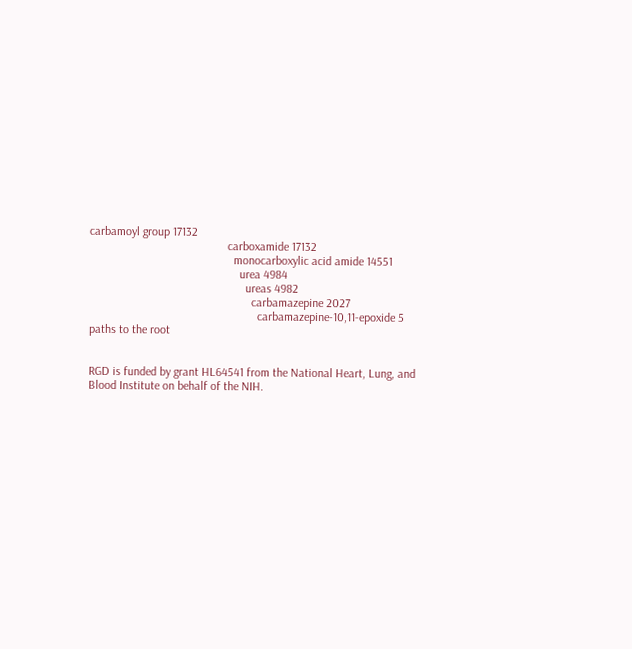carbamoyl group 17132
                                              carboxamide 17132
                                                monocarboxylic acid amide 14551
                                                  urea 4984
                                                    ureas 4982
                                                      carbamazepine 2027
                                                        carbamazepine-10,11-epoxide 5
paths to the root


RGD is funded by grant HL64541 from the National Heart, Lung, and Blood Institute on behalf of the NIH.